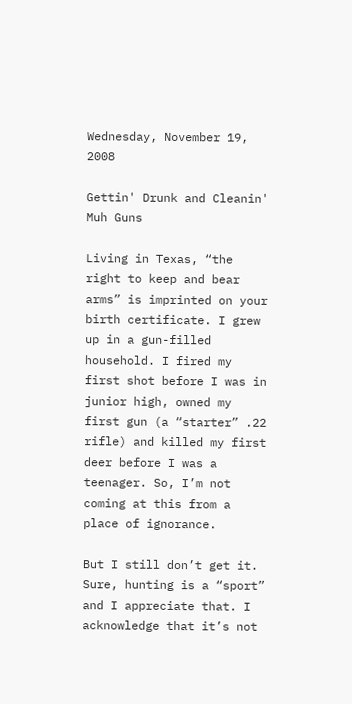Wednesday, November 19, 2008

Gettin' Drunk and Cleanin' Muh Guns

Living in Texas, “the right to keep and bear arms” is imprinted on your birth certificate. I grew up in a gun-filled household. I fired my first shot before I was in junior high, owned my first gun (a “starter” .22 rifle) and killed my first deer before I was a teenager. So, I’m not coming at this from a place of ignorance.

But I still don’t get it. Sure, hunting is a “sport” and I appreciate that. I acknowledge that it’s not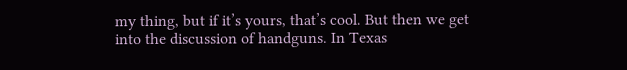my thing, but if it’s yours, that’s cool. But then we get into the discussion of handguns. In Texas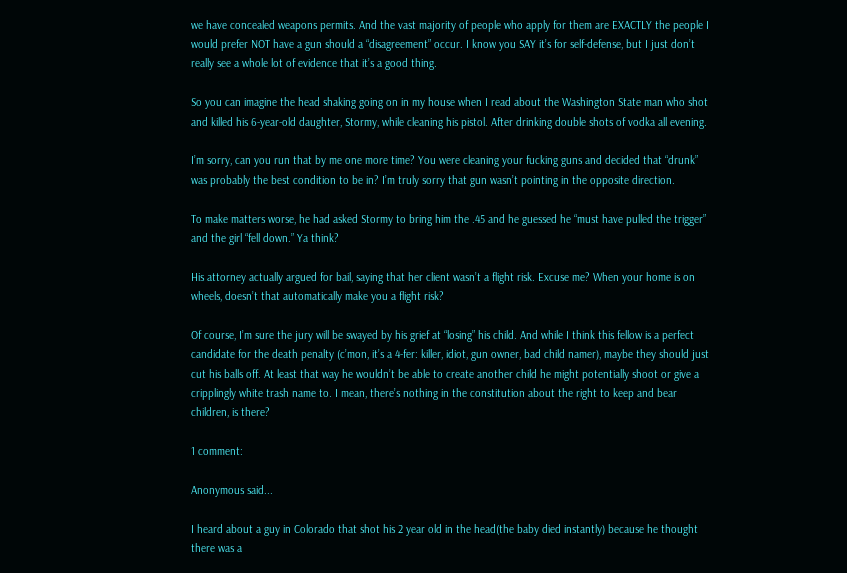we have concealed weapons permits. And the vast majority of people who apply for them are EXACTLY the people I would prefer NOT have a gun should a “disagreement” occur. I know you SAY it’s for self-defense, but I just don’t really see a whole lot of evidence that it’s a good thing.

So you can imagine the head shaking going on in my house when I read about the Washington State man who shot and killed his 6-year-old daughter, Stormy, while cleaning his pistol. After drinking double shots of vodka all evening.

I’m sorry, can you run that by me one more time? You were cleaning your fucking guns and decided that “drunk” was probably the best condition to be in? I’m truly sorry that gun wasn’t pointing in the opposite direction.

To make matters worse, he had asked Stormy to bring him the .45 and he guessed he “must have pulled the trigger” and the girl “fell down.” Ya think?

His attorney actually argued for bail, saying that her client wasn’t a flight risk. Excuse me? When your home is on wheels, doesn’t that automatically make you a flight risk?

Of course, I’m sure the jury will be swayed by his grief at “losing” his child. And while I think this fellow is a perfect candidate for the death penalty (c’mon, it’s a 4-fer: killer, idiot, gun owner, bad child namer), maybe they should just cut his balls off. At least that way he wouldn’t be able to create another child he might potentially shoot or give a cripplingly white trash name to. I mean, there’s nothing in the constitution about the right to keep and bear children, is there?

1 comment:

Anonymous said...

I heard about a guy in Colorado that shot his 2 year old in the head(the baby died instantly) because he thought there was a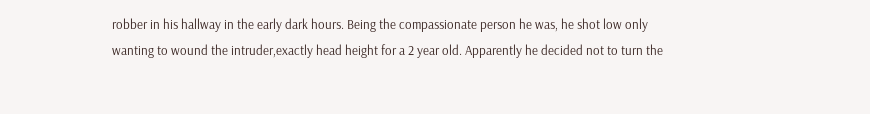robber in his hallway in the early dark hours. Being the compassionate person he was, he shot low only wanting to wound the intruder,exactly head height for a 2 year old. Apparently he decided not to turn the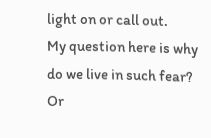light on or call out.
My question here is why do we live in such fear? Or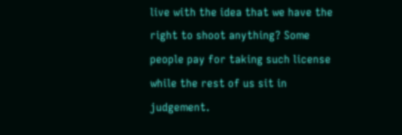live with the idea that we have the right to shoot anything? Some people pay for taking such license while the rest of us sit in judgement.